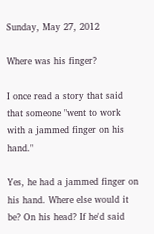Sunday, May 27, 2012

Where was his finger?

I once read a story that said that someone "went to work with a jammed finger on his hand."

Yes, he had a jammed finger on his hand. Where else would it be? On his head? If he'd said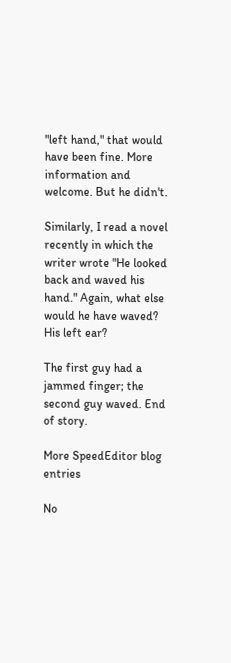"left hand," that would have been fine. More information and welcome. But he didn't.

Similarly, I read a novel recently in which the writer wrote "He looked back and waved his hand." Again, what else would he have waved? His left ear?

The first guy had a jammed finger; the second guy waved. End of story.

More SpeedEditor blog entries

No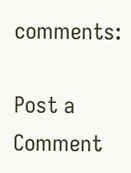comments:

Post a Comment